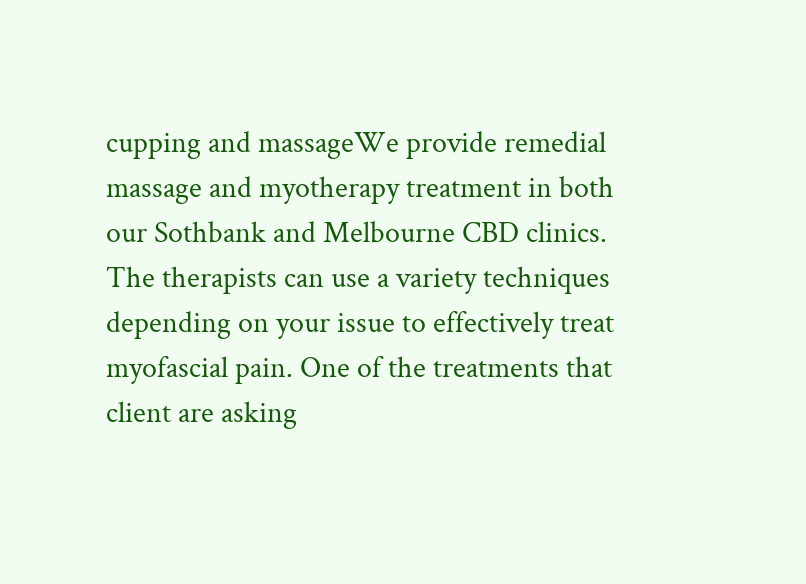cupping and massageWe provide remedial massage and myotherapy treatment in both our Sothbank and Melbourne CBD clinics. The therapists can use a variety techniques depending on your issue to effectively treat myofascial pain. One of the treatments that client are asking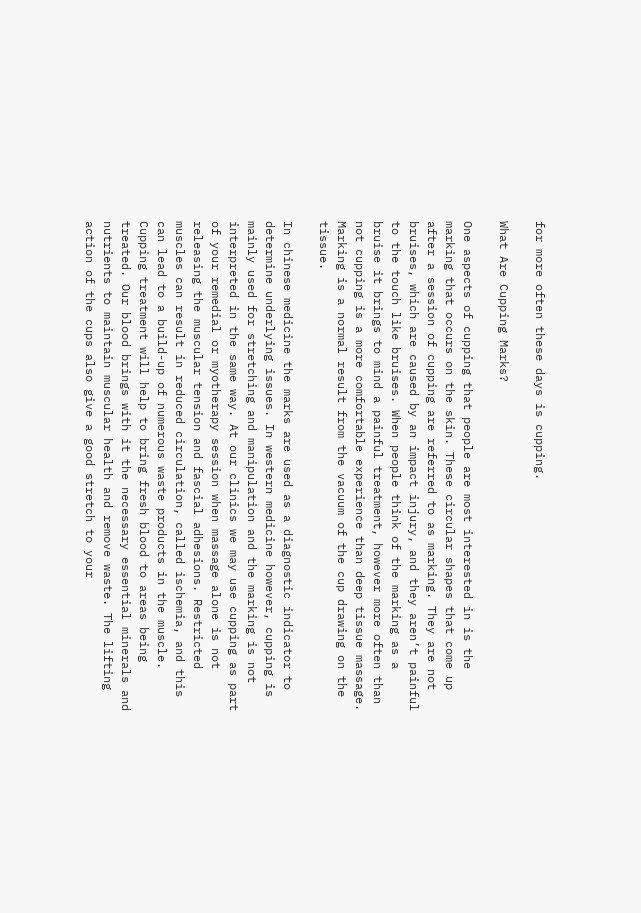for more often these days is cupping.

What Are Cupping Marks?

One aspects of cupping that people are most interested in is the marking that occurs on the skin. These circular shapes that come up after a session of cupping are referred to as marking. They are not bruises, which are caused by an impact injury, and they aren’t painful to the touch like bruises. When people think of the marking as a bruise it brings to mind a painful treatment, however more often than not cupping is a more comfortable experience than deep tissue massage. Marking is a normal result from the vacuum of the cup drawing on the tissue.

In chinese medicine the marks are used as a diagnostic indicator to determine underlying issues. In western medicine however, cupping is mainly used for stretching and manipulation and the marking is not interpreted in the same way. At our clinics we may use cupping as part of your remedial or myotherapy session when massage alone is not releasing the muscular tension and fascial adhesions. Restricted muscles can result in reduced circulation, called ischemia, and this can lead to a build-up of numerous waste products in the muscle. Cupping treatment will help to bring fresh blood to areas being treated. Our blood brings with it the necessary essential minerals and nutrients to maintain muscular health and remove waste. The lifting action of the cups also give a good stretch to your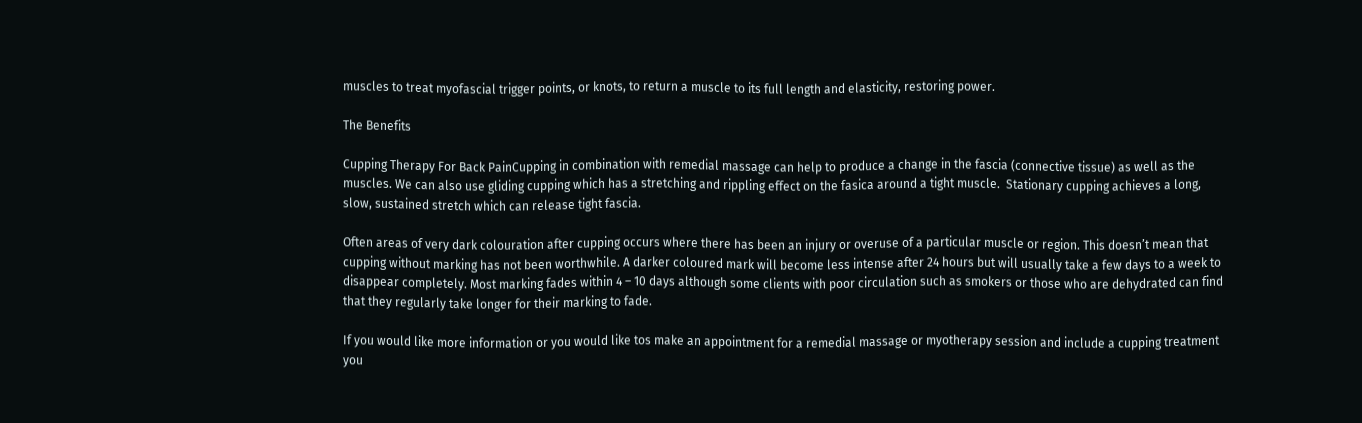muscles to treat myofascial trigger points, or knots, to return a muscle to its full length and elasticity, restoring power.

The Benefits

Cupping Therapy For Back PainCupping in combination with remedial massage can help to produce a change in the fascia (connective tissue) as well as the muscles. We can also use gliding cupping which has a stretching and rippling effect on the fasica around a tight muscle.  Stationary cupping achieves a long, slow, sustained stretch which can release tight fascia.

Often areas of very dark colouration after cupping occurs where there has been an injury or overuse of a particular muscle or region. This doesn’t mean that cupping without marking has not been worthwhile. A darker coloured mark will become less intense after 24 hours but will usually take a few days to a week to disappear completely. Most marking fades within 4 – 10 days although some clients with poor circulation such as smokers or those who are dehydrated can find that they regularly take longer for their marking to fade.

If you would like more information or you would like tos make an appointment for a remedial massage or myotherapy session and include a cupping treatment you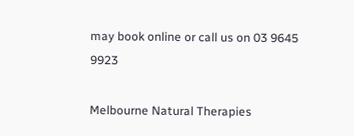may book online or call us on 03 9645 9923

Melbourne Natural Therapies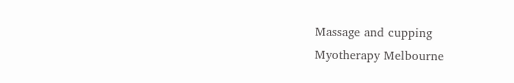Massage and cupping
Myotherapy Melbourne